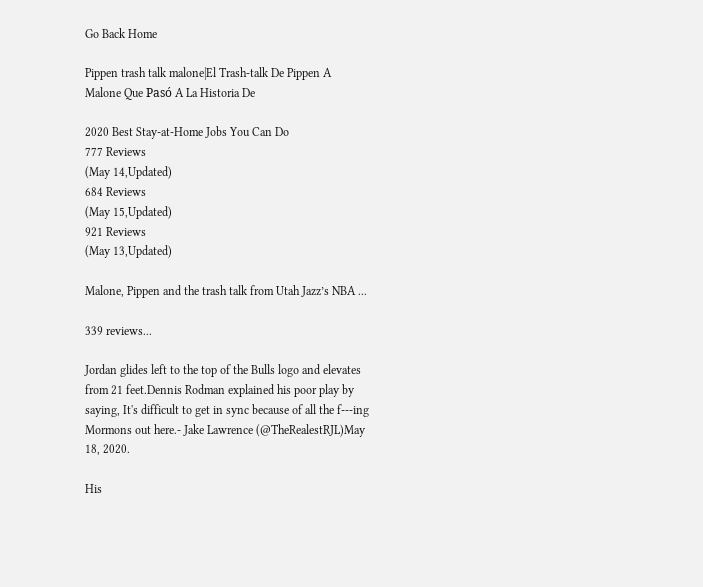Go Back Home

Pippen trash talk malone|El Trash-talk De Pippen A Malone Que Pasó A La Historia De

2020 Best Stay-at-Home Jobs You Can Do
777 Reviews
(May 14,Updated)
684 Reviews
(May 15,Updated)
921 Reviews
(May 13,Updated)

Malone, Pippen and the trash talk from Utah Jazz’s NBA ...

339 reviews...

Jordan glides left to the top of the Bulls logo and elevates from 21 feet.Dennis Rodman explained his poor play by saying, It's difficult to get in sync because of all the f---ing Mormons out here.- Jake Lawrence (@TheRealestRJL)May 18, 2020.

His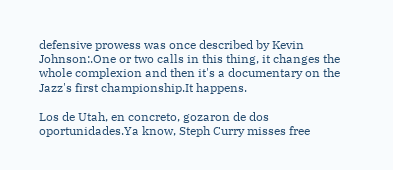defensive prowess was once described by Kevin Johnson:.One or two calls in this thing, it changes the whole complexion and then it's a documentary on the Jazz's first championship.It happens.

Los de Utah, en concreto, gozaron de dos oportunidades.Ya know, Steph Curry misses free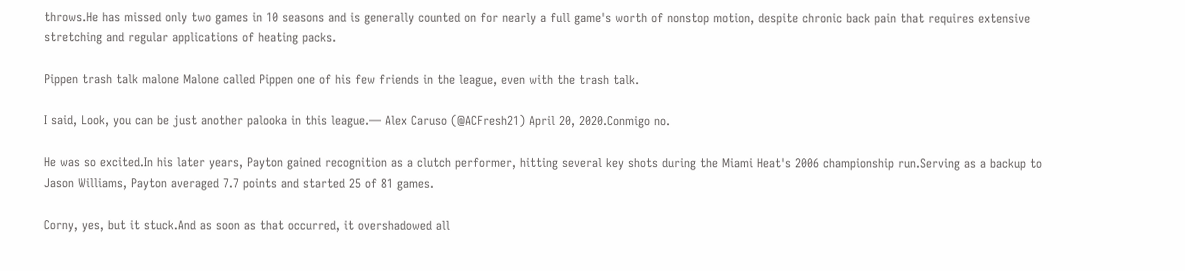throws.He has missed only two games in 10 seasons and is generally counted on for nearly a full game's worth of nonstop motion, despite chronic back pain that requires extensive stretching and regular applications of heating packs.

Pippen trash talk malone Malone called Pippen one of his few friends in the league, even with the trash talk.

I said, Look, you can be just another palooka in this league.— Alex Caruso (@ACFresh21) April 20, 2020.Conmigo no.

He was so excited.In his later years, Payton gained recognition as a clutch performer, hitting several key shots during the Miami Heat's 2006 championship run.Serving as a backup to Jason Williams, Payton averaged 7.7 points and started 25 of 81 games.

Corny, yes, but it stuck.And as soon as that occurred, it overshadowed all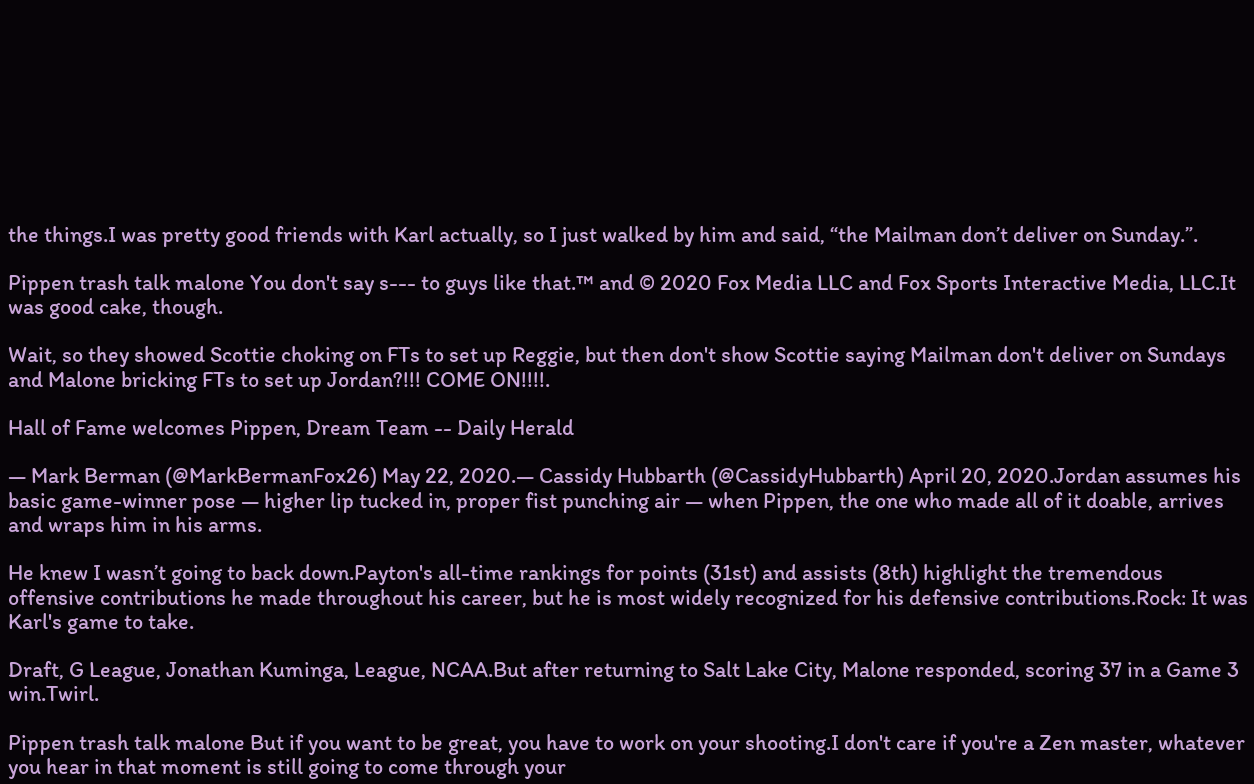the things.I was pretty good friends with Karl actually, so I just walked by him and said, “the Mailman don’t deliver on Sunday.”.

Pippen trash talk malone You don't say s--- to guys like that.™ and © 2020 Fox Media LLC and Fox Sports Interactive Media, LLC.It was good cake, though.

Wait, so they showed Scottie choking on FTs to set up Reggie, but then don't show Scottie saying Mailman don't deliver on Sundays and Malone bricking FTs to set up Jordan?!!! COME ON!!!!.

Hall of Fame welcomes Pippen, Dream Team -- Daily Herald

— Mark Berman (@MarkBermanFox26) May 22, 2020.— Cassidy Hubbarth (@CassidyHubbarth) April 20, 2020.Jordan assumes his basic game-winner pose — higher lip tucked in, proper fist punching air — when Pippen, the one who made all of it doable, arrives and wraps him in his arms.

He knew I wasn’t going to back down.Payton's all-time rankings for points (31st) and assists (8th) highlight the tremendous offensive contributions he made throughout his career, but he is most widely recognized for his defensive contributions.Rock: It was Karl's game to take.

Draft, G League, Jonathan Kuminga, League, NCAA.But after returning to Salt Lake City, Malone responded, scoring 37 in a Game 3 win.Twirl.

Pippen trash talk malone But if you want to be great, you have to work on your shooting.I don't care if you're a Zen master, whatever you hear in that moment is still going to come through your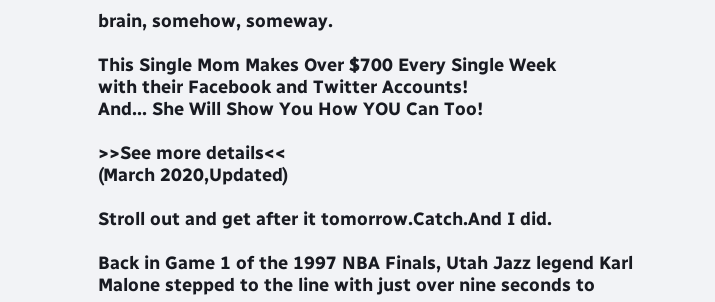brain, somehow, someway.

This Single Mom Makes Over $700 Every Single Week
with their Facebook and Twitter Accounts!
And... She Will Show You How YOU Can Too!

>>See more details<<
(March 2020,Updated)

Stroll out and get after it tomorrow.Catch.And I did.

Back in Game 1 of the 1997 NBA Finals, Utah Jazz legend Karl Malone stepped to the line with just over nine seconds to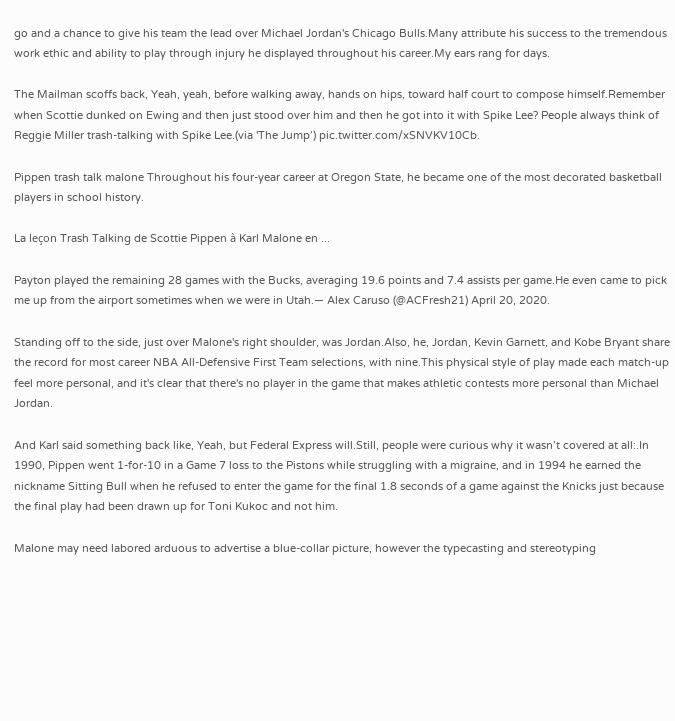go and a chance to give his team the lead over Michael Jordan's Chicago Bulls.Many attribute his success to the tremendous work ethic and ability to play through injury he displayed throughout his career.My ears rang for days.

The Mailman scoffs back, Yeah, yeah, before walking away, hands on hips, toward half court to compose himself.Remember when Scottie dunked on Ewing and then just stood over him and then he got into it with Spike Lee? People always think of Reggie Miller trash-talking with Spike Lee.(via 'The Jump’) pic.twitter.com/xSNVKV10Cb.

Pippen trash talk malone Throughout his four-year career at Oregon State, he became one of the most decorated basketball players in school history.

La leçon Trash Talking de Scottie Pippen à Karl Malone en ...

Payton played the remaining 28 games with the Bucks, averaging 19.6 points and 7.4 assists per game.He even came to pick me up from the airport sometimes when we were in Utah.— Alex Caruso (@ACFresh21) April 20, 2020.

Standing off to the side, just over Malone's right shoulder, was Jordan.Also, he, Jordan, Kevin Garnett, and Kobe Bryant share the record for most career NBA All-Defensive First Team selections, with nine.This physical style of play made each match-up feel more personal, and it's clear that there's no player in the game that makes athletic contests more personal than Michael Jordan.

And Karl said something back like, Yeah, but Federal Express will.Still, people were curious why it wasn’t covered at all:.In 1990, Pippen went 1-for-10 in a Game 7 loss to the Pistons while struggling with a migraine, and in 1994 he earned the nickname Sitting Bull when he refused to enter the game for the final 1.8 seconds of a game against the Knicks just because the final play had been drawn up for Toni Kukoc and not him.

Malone may need labored arduous to advertise a blue-collar picture, however the typecasting and stereotyping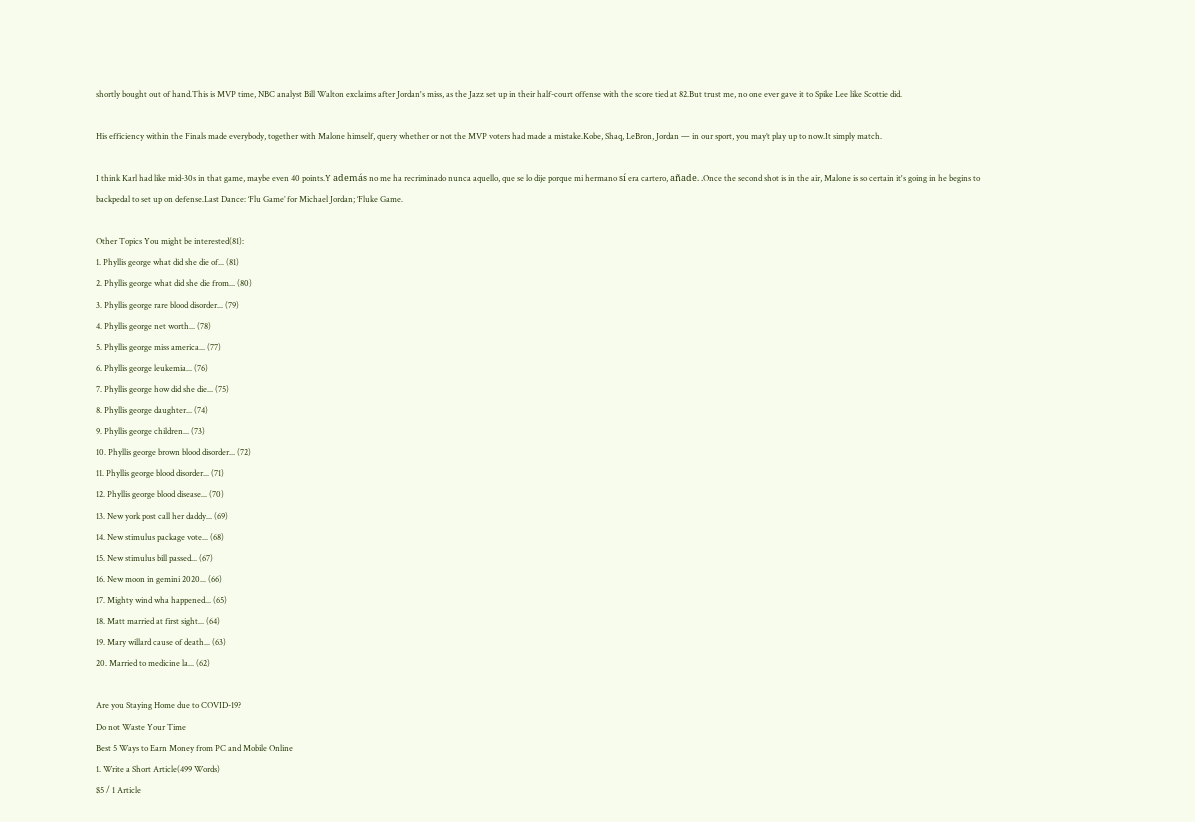shortly bought out of hand.This is MVP time, NBC analyst Bill Walton exclaims after Jordan's miss, as the Jazz set up in their half-court offense with the score tied at 82.But trust me, no one ever gave it to Spike Lee like Scottie did.

His efficiency within the Finals made everybody, together with Malone himself, query whether or not the MVP voters had made a mistake.Kobe, Shaq, LeBron, Jordan — in our sport, you may’t play up to now.It simply match.

I think Karl had like mid-30s in that game, maybe even 40 points.Y además no me ha recriminado nunca aquello, que se lo dije porque mi hermano sí era cartero, añade. .Once the second shot is in the air, Malone is so certain it's going in he begins to backpedal to set up on defense.Last Dance: ‘Flu Game’ for Michael Jordan; ‘Fluke Game.

Other Topics You might be interested(81):
1. Phyllis george what did she die of... (81)
2. Phyllis george what did she die from... (80)
3. Phyllis george rare blood disorder... (79)
4. Phyllis george net worth... (78)
5. Phyllis george miss america... (77)
6. Phyllis george leukemia... (76)
7. Phyllis george how did she die... (75)
8. Phyllis george daughter... (74)
9. Phyllis george children... (73)
10. Phyllis george brown blood disorder... (72)
11. Phyllis george blood disorder... (71)
12. Phyllis george blood disease... (70)
13. New york post call her daddy... (69)
14. New stimulus package vote... (68)
15. New stimulus bill passed... (67)
16. New moon in gemini 2020... (66)
17. Mighty wind wha happened... (65)
18. Matt married at first sight... (64)
19. Mary willard cause of death... (63)
20. Married to medicine la... (62)

Are you Staying Home due to COVID-19?
Do not Waste Your Time
Best 5 Ways to Earn Money from PC and Mobile Online
1. Write a Short Article(499 Words)
$5 / 1 Article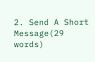2. Send A Short Message(29 words)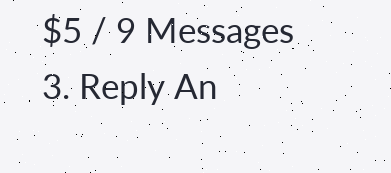$5 / 9 Messages
3. Reply An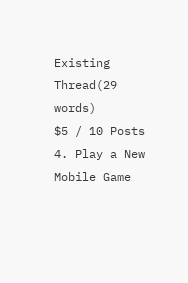Existing Thread(29 words)
$5 / 10 Posts
4. Play a New Mobile Game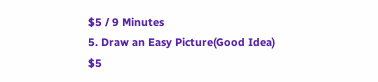$5 / 9 Minutes
5. Draw an Easy Picture(Good Idea)
$5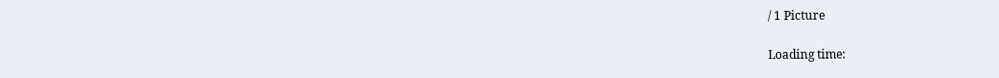/ 1 Picture

Loading time: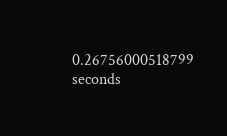0.26756000518799 seconds